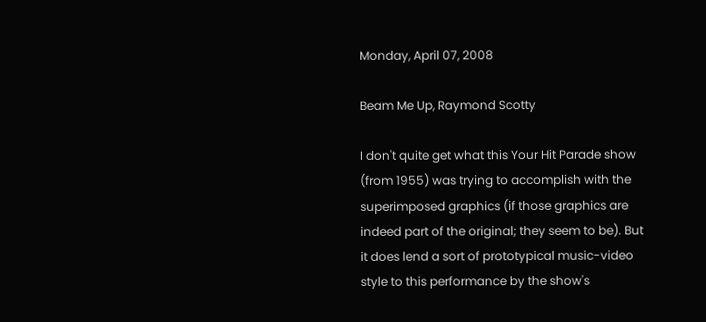Monday, April 07, 2008

Beam Me Up, Raymond Scotty

I don't quite get what this Your Hit Parade show (from 1955) was trying to accomplish with the superimposed graphics (if those graphics are indeed part of the original; they seem to be). But it does lend a sort of prototypical music-video style to this performance by the show's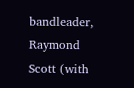bandleader, Raymond Scott (with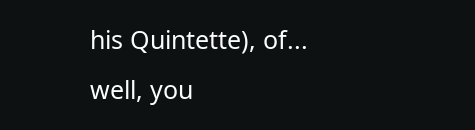his Quintette), of... well, you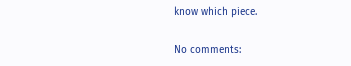know which piece.

No comments: